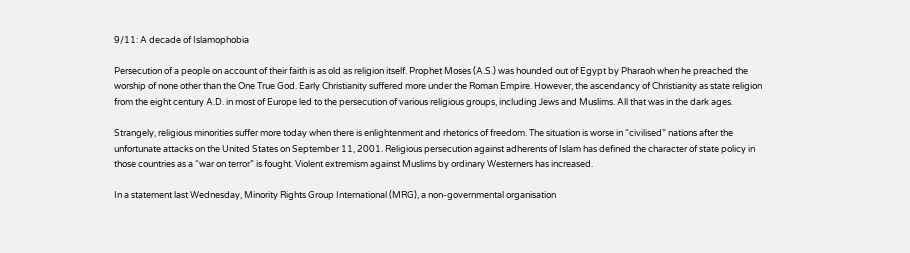9/11: A decade of Islamophobia

Persecution of a people on account of their faith is as old as religion itself. Prophet Moses (A.S.) was hounded out of Egypt by Pharaoh when he preached the worship of none other than the One True God. Early Christianity suffered more under the Roman Empire. However, the ascendancy of Christianity as state religion from the eight century A.D. in most of Europe led to the persecution of various religious groups, including Jews and Muslims. All that was in the dark ages.

Strangely, religious minorities suffer more today when there is enlightenment and rhetorics of freedom. The situation is worse in “civilised” nations after the unfortunate attacks on the United States on September 11, 2001. Religious persecution against adherents of Islam has defined the character of state policy in those countries as a “war on terror” is fought. Violent extremism against Muslims by ordinary Westerners has increased.

In a statement last Wednesday, Minority Rights Group International (MRG), a non-governmental organisation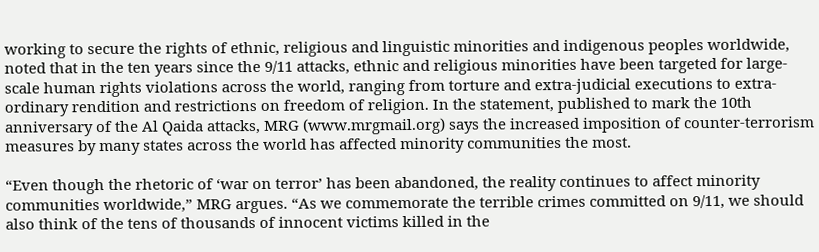working to secure the rights of ethnic, religious and linguistic minorities and indigenous peoples worldwide, noted that in the ten years since the 9/11 attacks, ethnic and religious minorities have been targeted for large-scale human rights violations across the world, ranging from torture and extra-judicial executions to extra-ordinary rendition and restrictions on freedom of religion. In the statement, published to mark the 10th anniversary of the Al Qaida attacks, MRG (www.mrgmail.org) says the increased imposition of counter-terrorism measures by many states across the world has affected minority communities the most.

“Even though the rhetoric of ‘war on terror’ has been abandoned, the reality continues to affect minority communities worldwide,” MRG argues. “As we commemorate the terrible crimes committed on 9/11, we should also think of the tens of thousands of innocent victims killed in the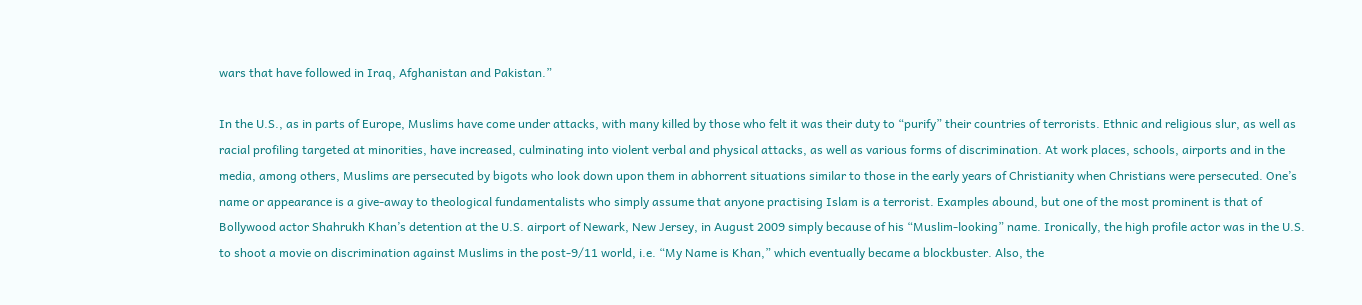wars that have followed in Iraq, Afghanistan and Pakistan.”

In the U.S., as in parts of Europe, Muslims have come under attacks, with many killed by those who felt it was their duty to “purify” their countries of terrorists. Ethnic and religious slur, as well as racial profiling targeted at minorities, have increased, culminating into violent verbal and physical attacks, as well as various forms of discrimination. At work places, schools, airports and in the media, among others, Muslims are persecuted by bigots who look down upon them in abhorrent situations similar to those in the early years of Christianity when Christians were persecuted. One’s name or appearance is a give-away to theological fundamentalists who simply assume that anyone practising Islam is a terrorist. Examples abound, but one of the most prominent is that of Bollywood actor Shahrukh Khan’s detention at the U.S. airport of Newark, New Jersey, in August 2009 simply because of his “Muslim-looking” name. Ironically, the high profile actor was in the U.S. to shoot a movie on discrimination against Muslims in the post-9/11 world, i.e. “My Name is Khan,” which eventually became a blockbuster. Also, the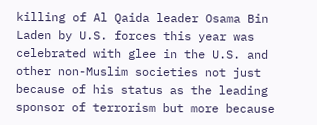killing of Al Qaida leader Osama Bin Laden by U.S. forces this year was celebrated with glee in the U.S. and other non-Muslim societies not just because of his status as the leading sponsor of terrorism but more because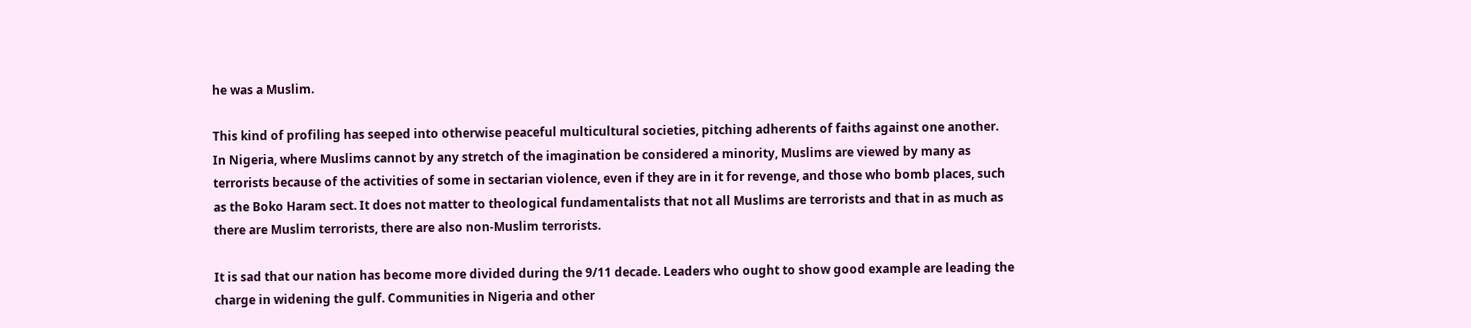he was a Muslim.

This kind of profiling has seeped into otherwise peaceful multicultural societies, pitching adherents of faiths against one another. In Nigeria, where Muslims cannot by any stretch of the imagination be considered a minority, Muslims are viewed by many as terrorists because of the activities of some in sectarian violence, even if they are in it for revenge, and those who bomb places, such as the Boko Haram sect. It does not matter to theological fundamentalists that not all Muslims are terrorists and that in as much as there are Muslim terrorists, there are also non-Muslim terrorists.

It is sad that our nation has become more divided during the 9/11 decade. Leaders who ought to show good example are leading the charge in widening the gulf. Communities in Nigeria and other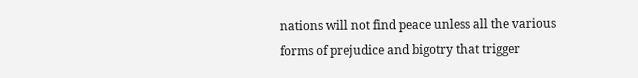nations will not find peace unless all the various forms of prejudice and bigotry that trigger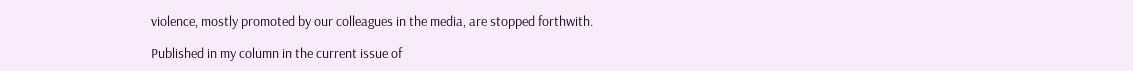violence, mostly promoted by our colleagues in the media, are stopped forthwith.

Published in my column in the current issue of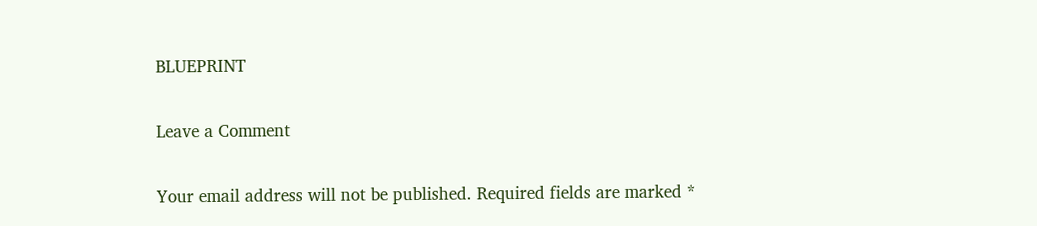BLUEPRINT

Leave a Comment

Your email address will not be published. Required fields are marked *